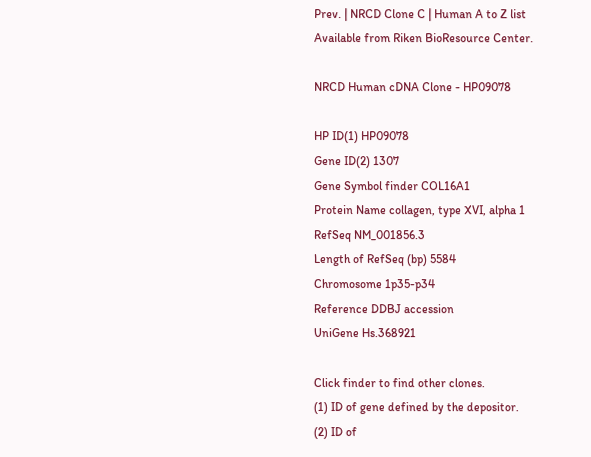Prev. | NRCD Clone C | Human A to Z list
Available from Riken BioResource Center.

NRCD Human cDNA Clone - HP09078

HP ID(1) HP09078
Gene ID(2) 1307
Gene Symbol finder COL16A1
Protein Name collagen, type XVI, alpha 1
RefSeq NM_001856.3
Length of RefSeq (bp) 5584
Chromosome 1p35-p34
Reference DDBJ accession
UniGene Hs.368921

Click finder to find other clones.
(1) ID of gene defined by the depositor.
(2) ID of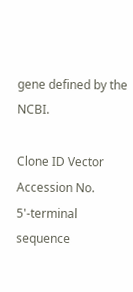gene defined by the NCBI.

Clone ID Vector Accession No. 5'-terminal sequence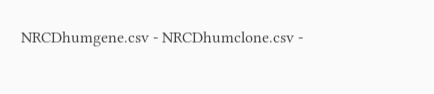NRCDhumgene.csv - NRCDhumclone.csv -